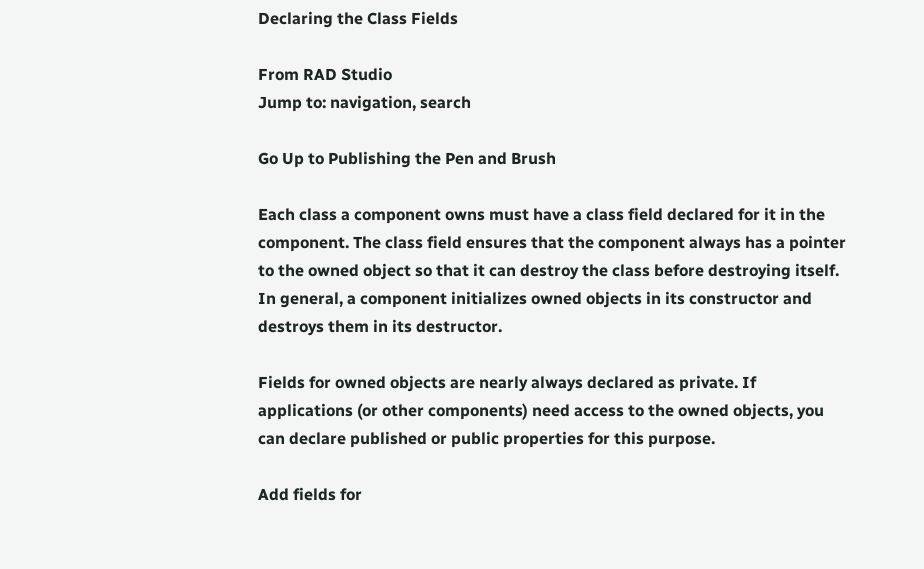Declaring the Class Fields

From RAD Studio
Jump to: navigation, search

Go Up to Publishing the Pen and Brush

Each class a component owns must have a class field declared for it in the component. The class field ensures that the component always has a pointer to the owned object so that it can destroy the class before destroying itself. In general, a component initializes owned objects in its constructor and destroys them in its destructor.

Fields for owned objects are nearly always declared as private. If applications (or other components) need access to the owned objects, you can declare published or public properties for this purpose.

Add fields for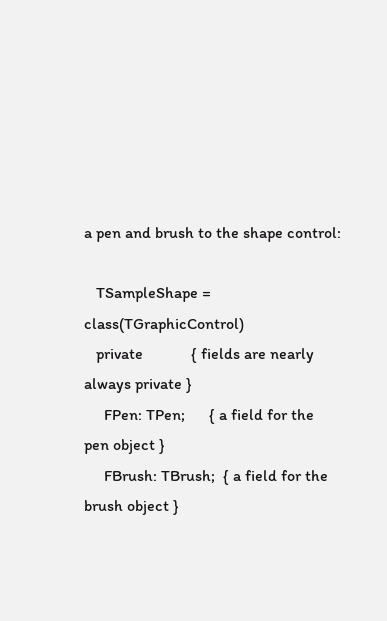a pen and brush to the shape control:

   TSampleShape = class(TGraphicControl)
   private            { fields are nearly always private }
     FPen: TPen;      { a field for the pen object }
     FBrush: TBrush;  { a field for the brush object }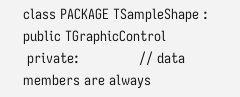class PACKAGE TSampleShape : public TGraphicControl
 private:               // data members are always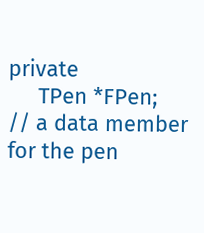private
     TPen *FPen;        // a data member for the pen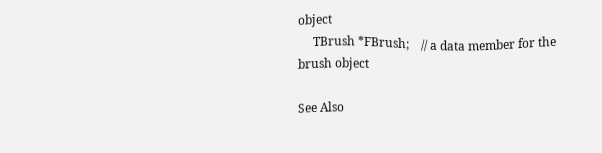object
     TBrush *FBrush;    // a data member for the brush object

See Also